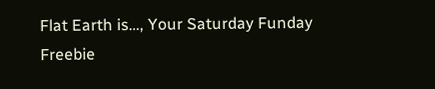Flat Earth is…, Your Saturday Funday Freebie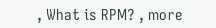, What is RPM? , more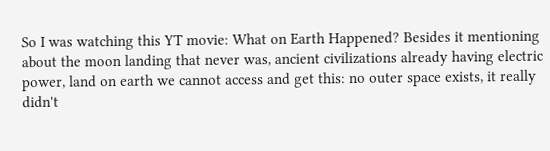So I was watching this YT movie: What on Earth Happened? Besides it mentioning about the moon landing that never was, ancient civilizations already having electric power, land on earth we cannot access and get this: no outer space exists, it really didn't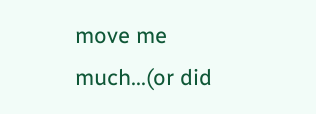move me much...(or did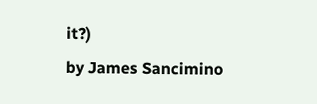it?)
by James Sancimino